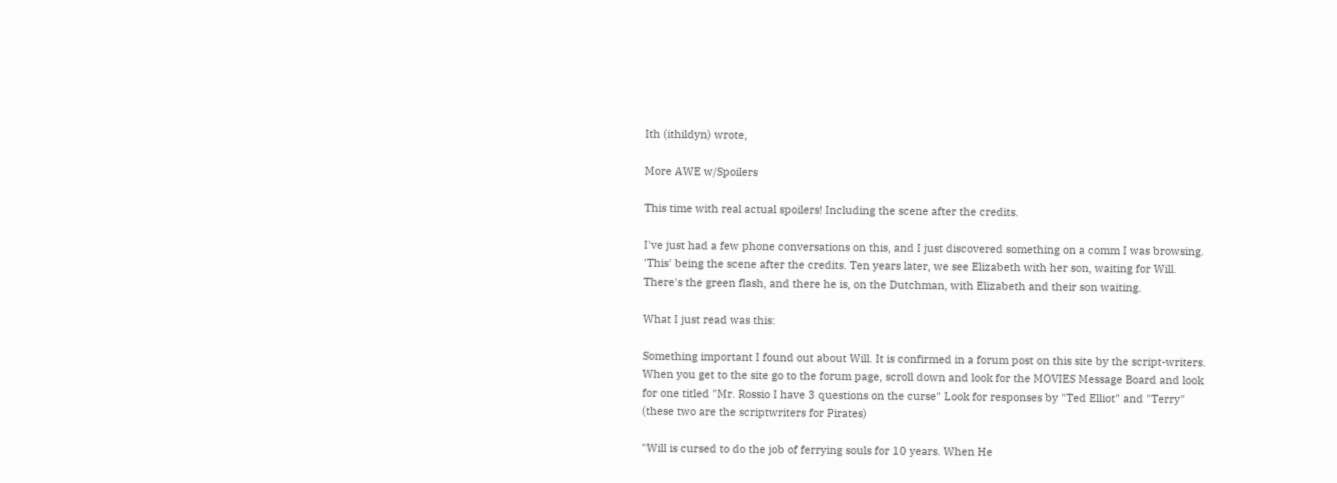Ith (ithildyn) wrote,

More AWE w/Spoilers

This time with real actual spoilers! Including the scene after the credits.

I've just had a few phone conversations on this, and I just discovered something on a comm I was browsing. 'This' being the scene after the credits. Ten years later, we see Elizabeth with her son, waiting for Will. There's the green flash, and there he is, on the Dutchman, with Elizabeth and their son waiting.

What I just read was this:

Something important I found out about Will. It is confirmed in a forum post on this site by the script-writers. When you get to the site go to the forum page, scroll down and look for the MOVIES Message Board and look for one titled "Mr. Rossio I have 3 questions on the curse" Look for responses by "Ted Elliot" and "Terry" (these two are the scriptwriters for Pirates)

"Will is cursed to do the job of ferrying souls for 10 years. When He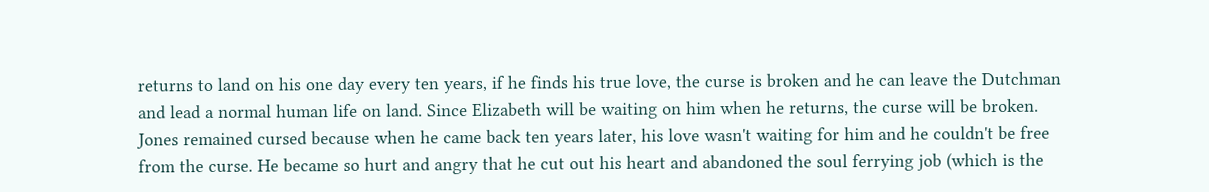returns to land on his one day every ten years, if he finds his true love, the curse is broken and he can leave the Dutchman and lead a normal human life on land. Since Elizabeth will be waiting on him when he returns, the curse will be broken. Jones remained cursed because when he came back ten years later, his love wasn't waiting for him and he couldn't be free from the curse. He became so hurt and angry that he cut out his heart and abandoned the soul ferrying job (which is the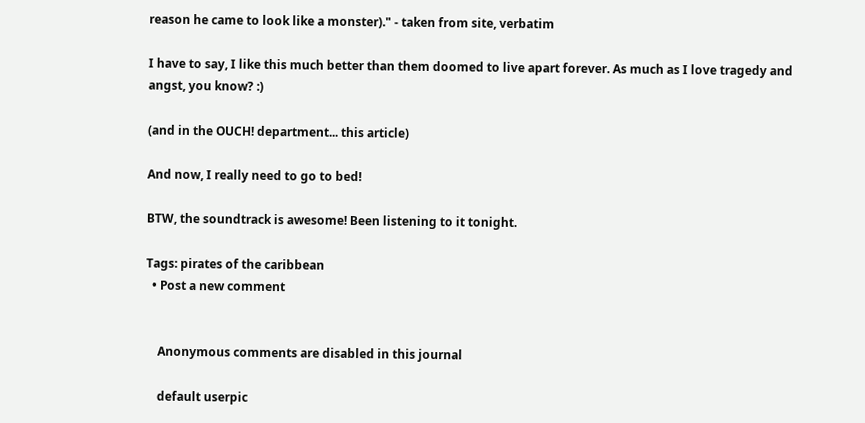reason he came to look like a monster)." - taken from site, verbatim

I have to say, I like this much better than them doomed to live apart forever. As much as I love tragedy and angst, you know? :)

(and in the OUCH! department... this article)

And now, I really need to go to bed!

BTW, the soundtrack is awesome! Been listening to it tonight.

Tags: pirates of the caribbean
  • Post a new comment


    Anonymous comments are disabled in this journal

    default userpic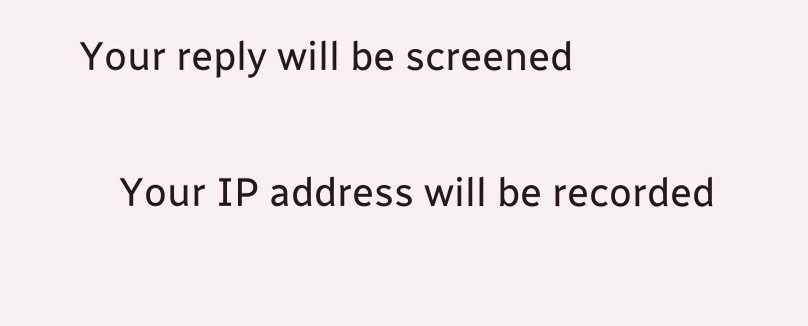Your reply will be screened

    Your IP address will be recorded